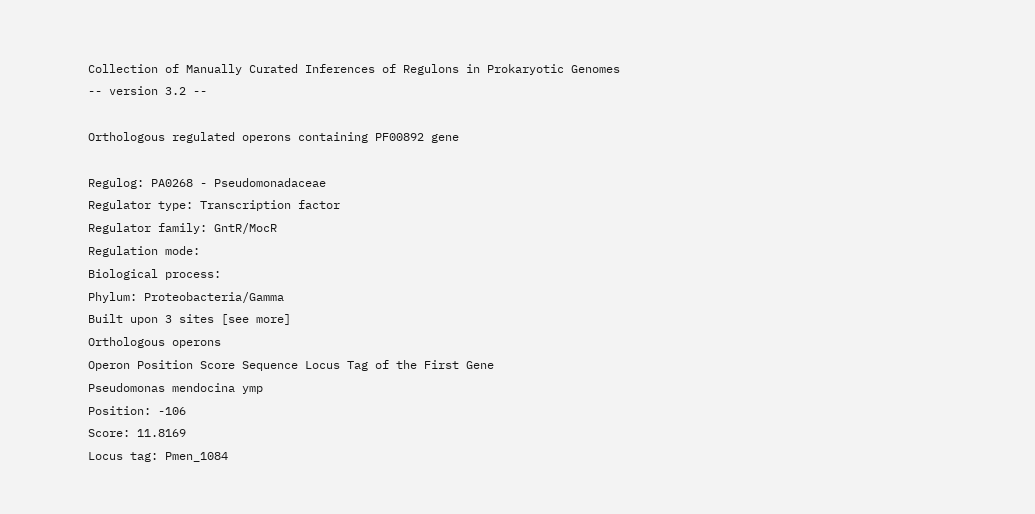Collection of Manually Curated Inferences of Regulons in Prokaryotic Genomes
-- version 3.2 --

Orthologous regulated operons containing PF00892 gene

Regulog: PA0268 - Pseudomonadaceae
Regulator type: Transcription factor
Regulator family: GntR/MocR
Regulation mode:
Biological process:
Phylum: Proteobacteria/Gamma
Built upon 3 sites [see more]
Orthologous operons
Operon Position Score Sequence Locus Tag of the First Gene
Pseudomonas mendocina ymp
Position: -106
Score: 11.8169
Locus tag: Pmen_1084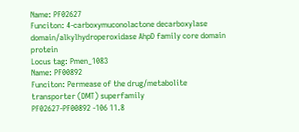Name: PF02627
Funciton: 4-carboxymuconolactone decarboxylase domain/alkylhydroperoxidase AhpD family core domain protein
Locus tag: Pmen_1083
Name: PF00892
Funciton: Permease of the drug/metabolite transporter (DMT) superfamily
PF02627-PF00892 -106 11.8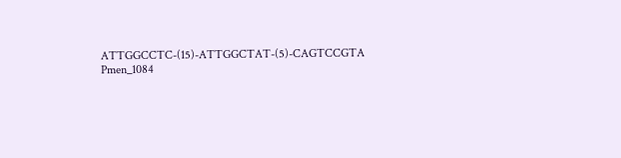ATTGGCCTC-(15)-ATTGGCTAT-(5)-CAGTCCGTA Pmen_1084